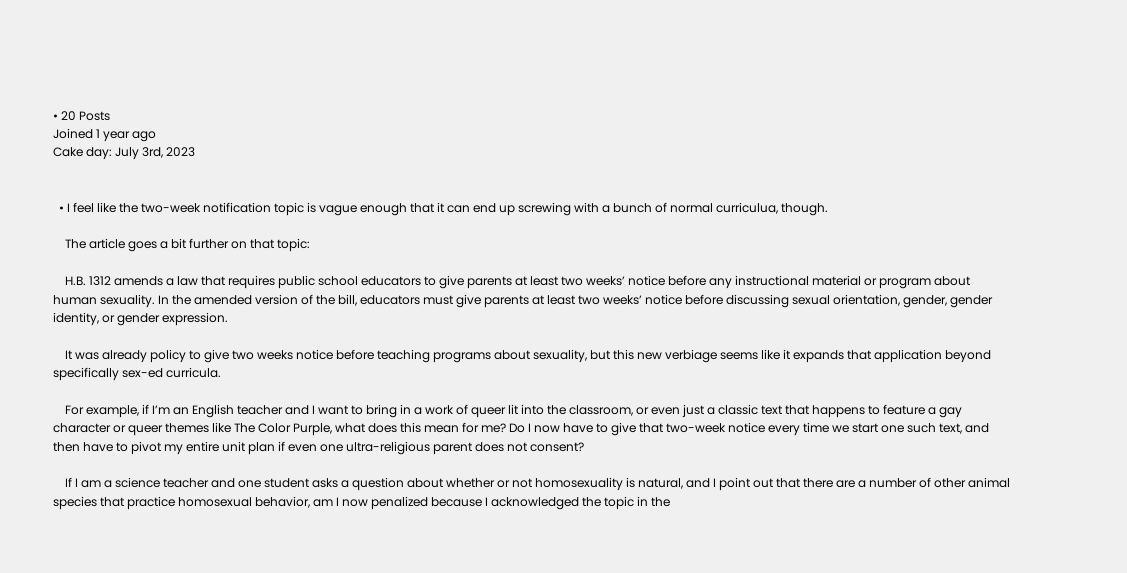• 20 Posts
Joined 1 year ago
Cake day: July 3rd, 2023


  • I feel like the two-week notification topic is vague enough that it can end up screwing with a bunch of normal curriculua, though.

    The article goes a bit further on that topic:

    H.B. 1312 amends a law that requires public school educators to give parents at least two weeks’ notice before any instructional material or program about human sexuality. In the amended version of the bill, educators must give parents at least two weeks’ notice before discussing sexual orientation, gender, gender identity, or gender expression.

    It was already policy to give two weeks notice before teaching programs about sexuality, but this new verbiage seems like it expands that application beyond specifically sex-ed curricula.

    For example, if I’m an English teacher and I want to bring in a work of queer lit into the classroom, or even just a classic text that happens to feature a gay character or queer themes like The Color Purple, what does this mean for me? Do I now have to give that two-week notice every time we start one such text, and then have to pivot my entire unit plan if even one ultra-religious parent does not consent?

    If I am a science teacher and one student asks a question about whether or not homosexuality is natural, and I point out that there are a number of other animal species that practice homosexual behavior, am I now penalized because I acknowledged the topic in the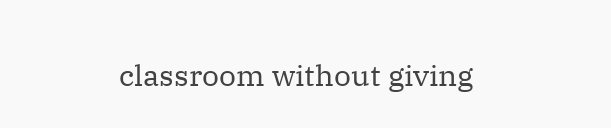classroom without giving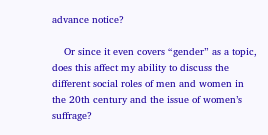advance notice?

    Or since it even covers “gender” as a topic, does this affect my ability to discuss the different social roles of men and women in the 20th century and the issue of women’s suffrage?